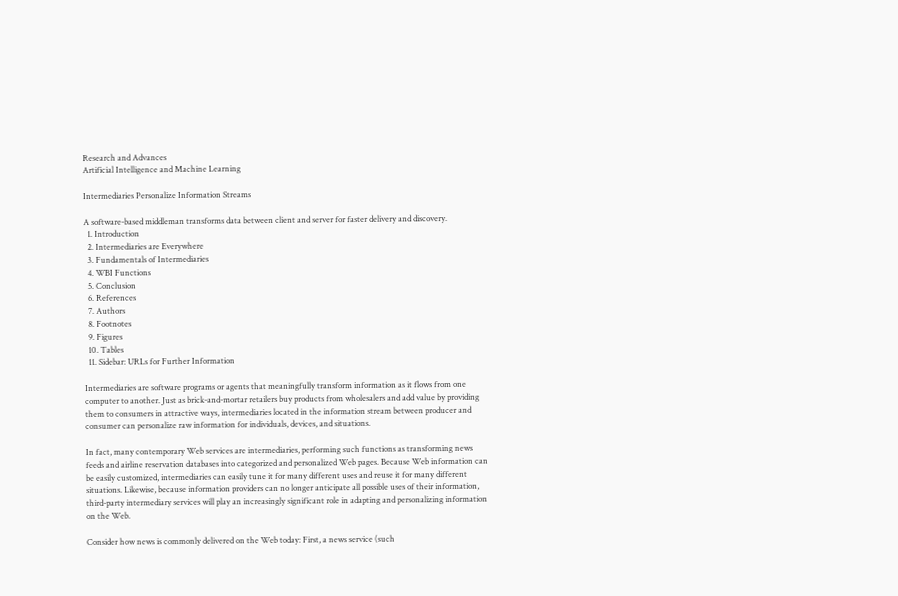Research and Advances
Artificial Intelligence and Machine Learning

Intermediaries Personalize Information Streams

A software-based middleman transforms data between client and server for faster delivery and discovery.
  1. Introduction
  2. Intermediaries are Everywhere
  3. Fundamentals of Intermediaries
  4. WBI Functions
  5. Conclusion
  6. References
  7. Authors
  8. Footnotes
  9. Figures
  10. Tables
  11. Sidebar: URLs for Further Information

Intermediaries are software programs or agents that meaningfully transform information as it flows from one computer to another. Just as brick-and-mortar retailers buy products from wholesalers and add value by providing them to consumers in attractive ways, intermediaries located in the information stream between producer and consumer can personalize raw information for individuals, devices, and situations.

In fact, many contemporary Web services are intermediaries, performing such functions as transforming news feeds and airline reservation databases into categorized and personalized Web pages. Because Web information can be easily customized, intermediaries can easily tune it for many different uses and reuse it for many different situations. Likewise, because information providers can no longer anticipate all possible uses of their information, third-party intermediary services will play an increasingly significant role in adapting and personalizing information on the Web.

Consider how news is commonly delivered on the Web today: First, a news service (such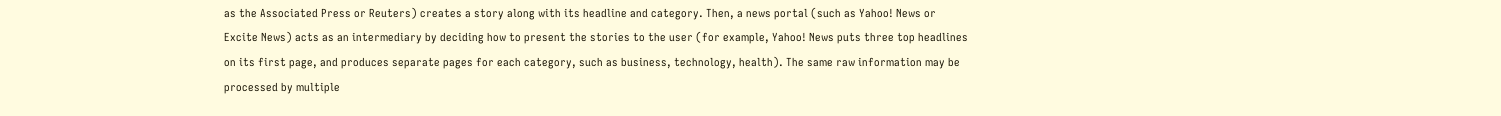as the Associated Press or Reuters) creates a story along with its headline and category. Then, a news portal (such as Yahoo! News or Excite News) acts as an intermediary by deciding how to present the stories to the user (for example, Yahoo! News puts three top headlines on its first page, and produces separate pages for each category, such as business, technology, health). The same raw information may be processed by multiple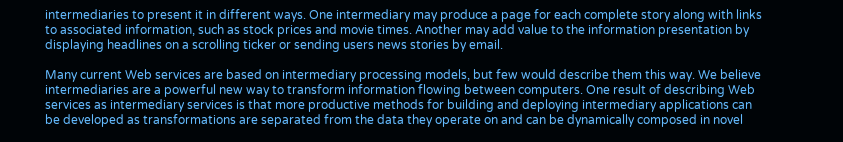intermediaries to present it in different ways. One intermediary may produce a page for each complete story along with links to associated information, such as stock prices and movie times. Another may add value to the information presentation by displaying headlines on a scrolling ticker or sending users news stories by email.

Many current Web services are based on intermediary processing models, but few would describe them this way. We believe intermediaries are a powerful new way to transform information flowing between computers. One result of describing Web services as intermediary services is that more productive methods for building and deploying intermediary applications can be developed as transformations are separated from the data they operate on and can be dynamically composed in novel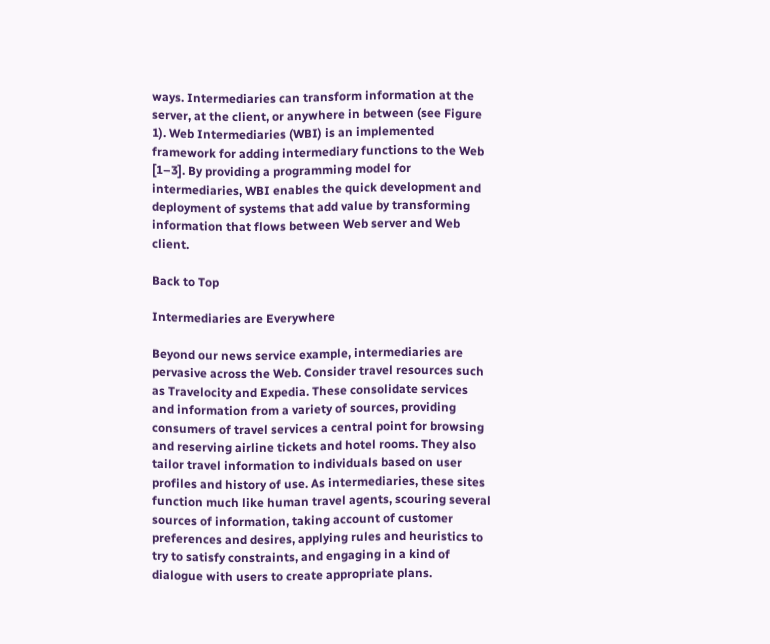ways. Intermediaries can transform information at the server, at the client, or anywhere in between (see Figure 1). Web Intermediaries (WBI) is an implemented framework for adding intermediary functions to the Web [1–3]. By providing a programming model for intermediaries, WBI enables the quick development and deployment of systems that add value by transforming information that flows between Web server and Web client.

Back to Top

Intermediaries are Everywhere

Beyond our news service example, intermediaries are pervasive across the Web. Consider travel resources such as Travelocity and Expedia. These consolidate services and information from a variety of sources, providing consumers of travel services a central point for browsing and reserving airline tickets and hotel rooms. They also tailor travel information to individuals based on user profiles and history of use. As intermediaries, these sites function much like human travel agents, scouring several sources of information, taking account of customer preferences and desires, applying rules and heuristics to try to satisfy constraints, and engaging in a kind of dialogue with users to create appropriate plans.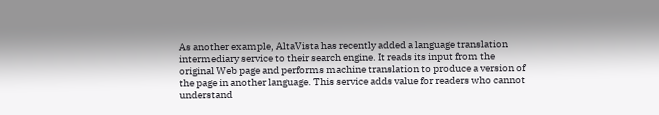As another example, AltaVista has recently added a language translation intermediary service to their search engine. It reads its input from the original Web page and performs machine translation to produce a version of the page in another language. This service adds value for readers who cannot understand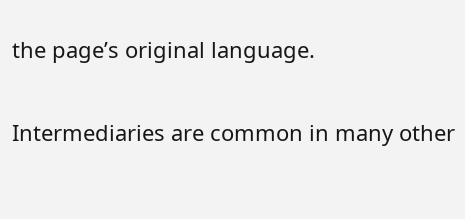the page’s original language.

Intermediaries are common in many other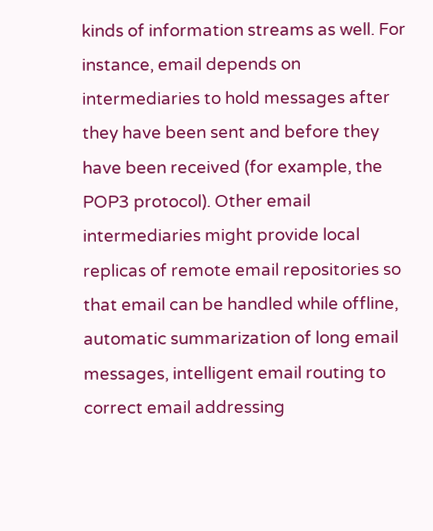kinds of information streams as well. For instance, email depends on intermediaries to hold messages after they have been sent and before they have been received (for example, the POP3 protocol). Other email intermediaries might provide local replicas of remote email repositories so that email can be handled while offline, automatic summarization of long email messages, intelligent email routing to correct email addressing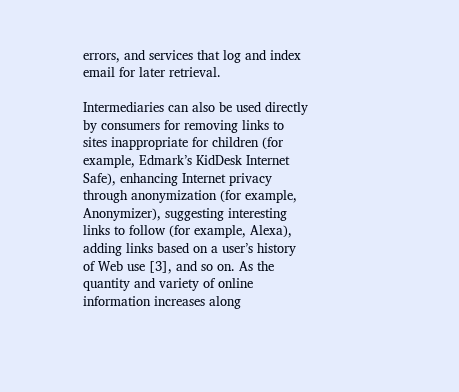errors, and services that log and index email for later retrieval.

Intermediaries can also be used directly by consumers for removing links to sites inappropriate for children (for example, Edmark’s KidDesk Internet Safe), enhancing Internet privacy through anonymization (for example, Anonymizer), suggesting interesting links to follow (for example, Alexa), adding links based on a user’s history of Web use [3], and so on. As the quantity and variety of online information increases along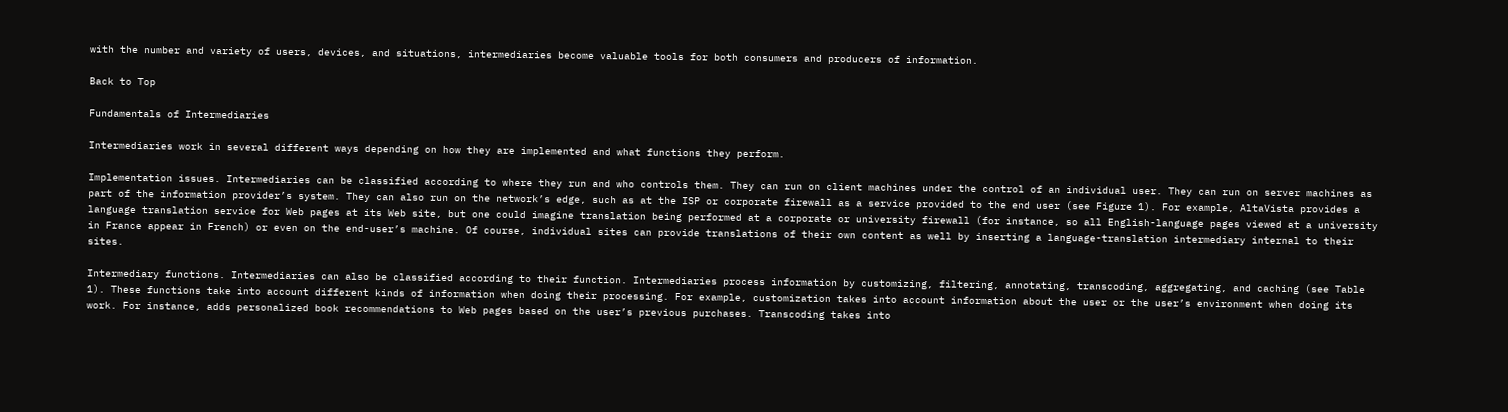with the number and variety of users, devices, and situations, intermediaries become valuable tools for both consumers and producers of information.

Back to Top

Fundamentals of Intermediaries

Intermediaries work in several different ways depending on how they are implemented and what functions they perform.

Implementation issues. Intermediaries can be classified according to where they run and who controls them. They can run on client machines under the control of an individual user. They can run on server machines as part of the information provider’s system. They can also run on the network’s edge, such as at the ISP or corporate firewall as a service provided to the end user (see Figure 1). For example, AltaVista provides a language translation service for Web pages at its Web site, but one could imagine translation being performed at a corporate or university firewall (for instance, so all English-language pages viewed at a university in France appear in French) or even on the end-user’s machine. Of course, individual sites can provide translations of their own content as well by inserting a language-translation intermediary internal to their sites.

Intermediary functions. Intermediaries can also be classified according to their function. Intermediaries process information by customizing, filtering, annotating, transcoding, aggregating, and caching (see Table 1). These functions take into account different kinds of information when doing their processing. For example, customization takes into account information about the user or the user’s environment when doing its work. For instance, adds personalized book recommendations to Web pages based on the user’s previous purchases. Transcoding takes into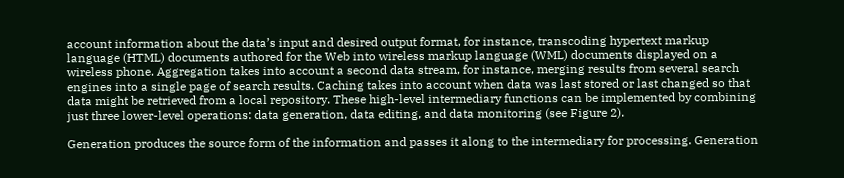account information about the data’s input and desired output format, for instance, transcoding hypertext markup language (HTML) documents authored for the Web into wireless markup language (WML) documents displayed on a wireless phone. Aggregation takes into account a second data stream, for instance, merging results from several search engines into a single page of search results. Caching takes into account when data was last stored or last changed so that data might be retrieved from a local repository. These high-level intermediary functions can be implemented by combining just three lower-level operations: data generation, data editing, and data monitoring (see Figure 2).

Generation produces the source form of the information and passes it along to the intermediary for processing. Generation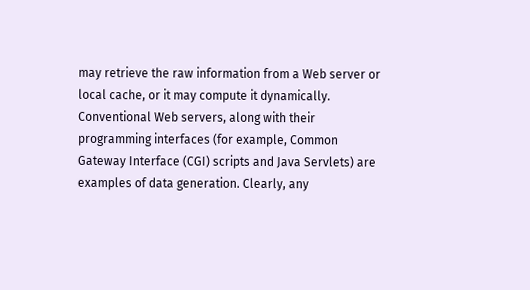may retrieve the raw information from a Web server or local cache, or it may compute it dynamically. Conventional Web servers, along with their programming interfaces (for example, Common Gateway Interface (CGI) scripts and Java Servlets) are examples of data generation. Clearly, any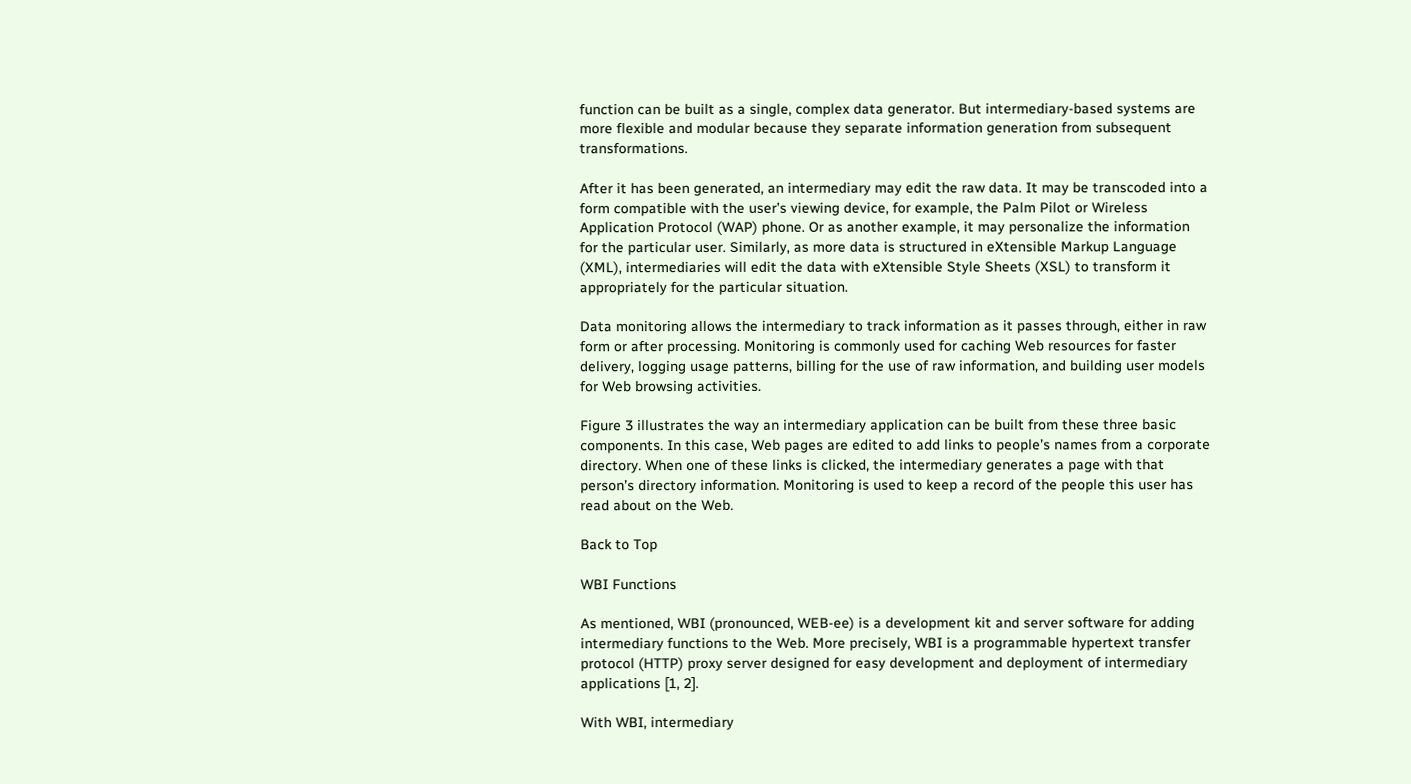function can be built as a single, complex data generator. But intermediary-based systems are more flexible and modular because they separate information generation from subsequent transformations.

After it has been generated, an intermediary may edit the raw data. It may be transcoded into a form compatible with the user’s viewing device, for example, the Palm Pilot or Wireless Application Protocol (WAP) phone. Or as another example, it may personalize the information for the particular user. Similarly, as more data is structured in eXtensible Markup Language (XML), intermediaries will edit the data with eXtensible Style Sheets (XSL) to transform it appropriately for the particular situation.

Data monitoring allows the intermediary to track information as it passes through, either in raw form or after processing. Monitoring is commonly used for caching Web resources for faster delivery, logging usage patterns, billing for the use of raw information, and building user models for Web browsing activities.

Figure 3 illustrates the way an intermediary application can be built from these three basic components. In this case, Web pages are edited to add links to people’s names from a corporate directory. When one of these links is clicked, the intermediary generates a page with that person’s directory information. Monitoring is used to keep a record of the people this user has read about on the Web.

Back to Top

WBI Functions

As mentioned, WBI (pronounced, WEB-ee) is a development kit and server software for adding intermediary functions to the Web. More precisely, WBI is a programmable hypertext transfer protocol (HTTP) proxy server designed for easy development and deployment of intermediary applications [1, 2].

With WBI, intermediary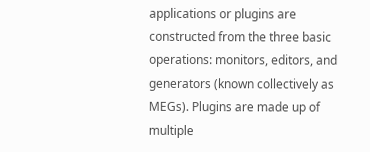applications or plugins are constructed from the three basic operations: monitors, editors, and generators (known collectively as MEGs). Plugins are made up of multiple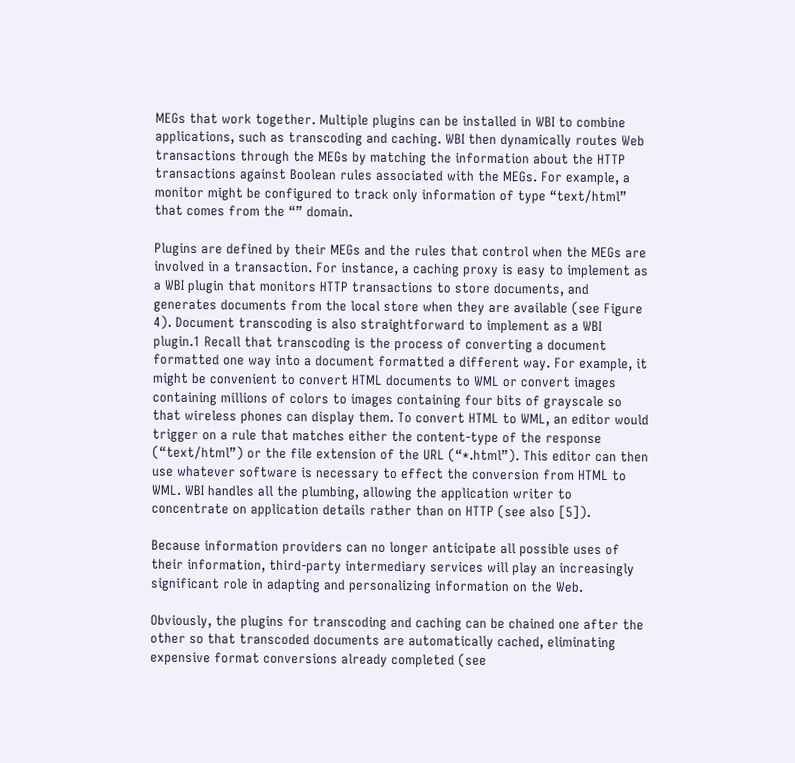MEGs that work together. Multiple plugins can be installed in WBI to combine applications, such as transcoding and caching. WBI then dynamically routes Web transactions through the MEGs by matching the information about the HTTP transactions against Boolean rules associated with the MEGs. For example, a monitor might be configured to track only information of type “text/html” that comes from the “” domain.

Plugins are defined by their MEGs and the rules that control when the MEGs are involved in a transaction. For instance, a caching proxy is easy to implement as a WBI plugin that monitors HTTP transactions to store documents, and generates documents from the local store when they are available (see Figure 4). Document transcoding is also straightforward to implement as a WBI plugin.1 Recall that transcoding is the process of converting a document formatted one way into a document formatted a different way. For example, it might be convenient to convert HTML documents to WML or convert images containing millions of colors to images containing four bits of grayscale so that wireless phones can display them. To convert HTML to WML, an editor would trigger on a rule that matches either the content-type of the response (“text/html”) or the file extension of the URL (“*.html”). This editor can then use whatever software is necessary to effect the conversion from HTML to WML. WBI handles all the plumbing, allowing the application writer to concentrate on application details rather than on HTTP (see also [5]).

Because information providers can no longer anticipate all possible uses of their information, third-party intermediary services will play an increasingly significant role in adapting and personalizing information on the Web.

Obviously, the plugins for transcoding and caching can be chained one after the other so that transcoded documents are automatically cached, eliminating expensive format conversions already completed (see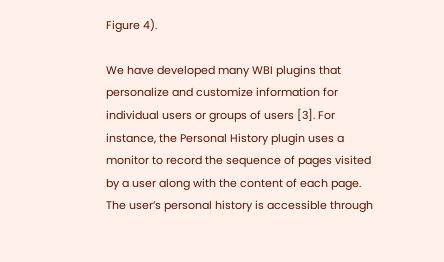Figure 4).

We have developed many WBI plugins that personalize and customize information for individual users or groups of users [3]. For instance, the Personal History plugin uses a monitor to record the sequence of pages visited by a user along with the content of each page. The user’s personal history is accessible through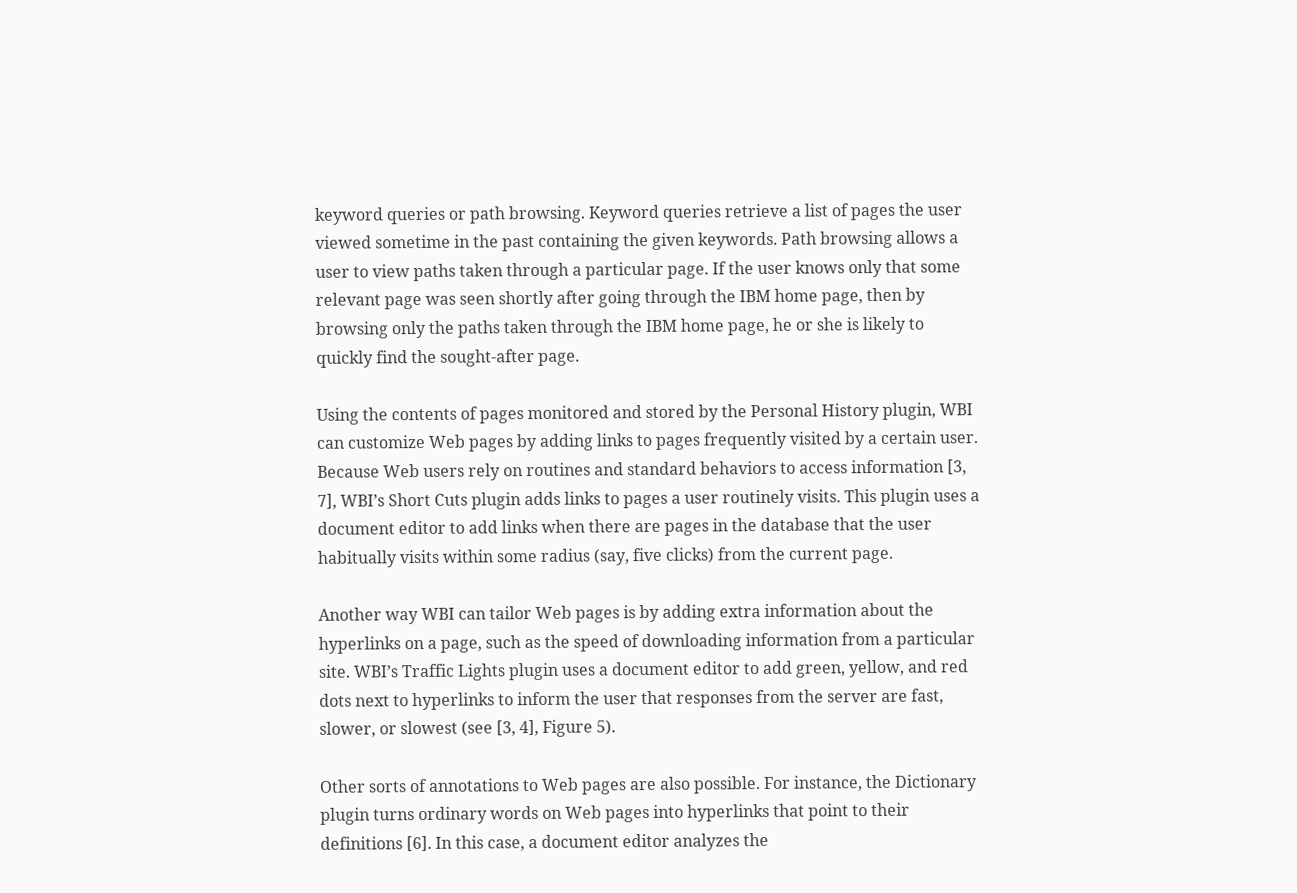keyword queries or path browsing. Keyword queries retrieve a list of pages the user viewed sometime in the past containing the given keywords. Path browsing allows a user to view paths taken through a particular page. If the user knows only that some relevant page was seen shortly after going through the IBM home page, then by browsing only the paths taken through the IBM home page, he or she is likely to quickly find the sought-after page.

Using the contents of pages monitored and stored by the Personal History plugin, WBI can customize Web pages by adding links to pages frequently visited by a certain user. Because Web users rely on routines and standard behaviors to access information [3, 7], WBI’s Short Cuts plugin adds links to pages a user routinely visits. This plugin uses a document editor to add links when there are pages in the database that the user habitually visits within some radius (say, five clicks) from the current page.

Another way WBI can tailor Web pages is by adding extra information about the hyperlinks on a page, such as the speed of downloading information from a particular site. WBI’s Traffic Lights plugin uses a document editor to add green, yellow, and red dots next to hyperlinks to inform the user that responses from the server are fast, slower, or slowest (see [3, 4], Figure 5).

Other sorts of annotations to Web pages are also possible. For instance, the Dictionary plugin turns ordinary words on Web pages into hyperlinks that point to their definitions [6]. In this case, a document editor analyzes the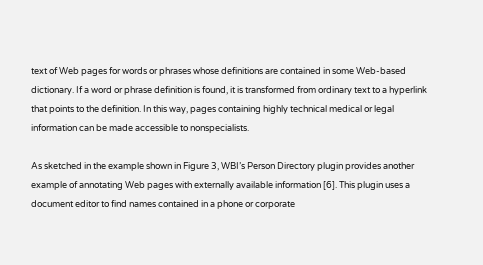text of Web pages for words or phrases whose definitions are contained in some Web-based dictionary. If a word or phrase definition is found, it is transformed from ordinary text to a hyperlink that points to the definition. In this way, pages containing highly technical medical or legal information can be made accessible to nonspecialists.

As sketched in the example shown in Figure 3, WBI’s Person Directory plugin provides another example of annotating Web pages with externally available information [6]. This plugin uses a document editor to find names contained in a phone or corporate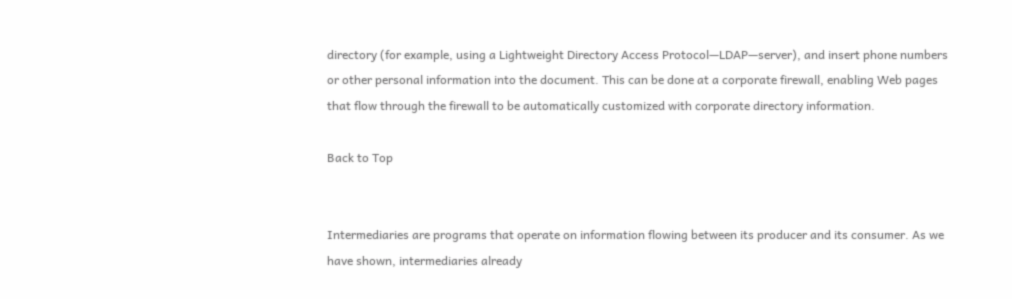directory (for example, using a Lightweight Directory Access Protocol—LDAP—server), and insert phone numbers or other personal information into the document. This can be done at a corporate firewall, enabling Web pages that flow through the firewall to be automatically customized with corporate directory information.

Back to Top


Intermediaries are programs that operate on information flowing between its producer and its consumer. As we have shown, intermediaries already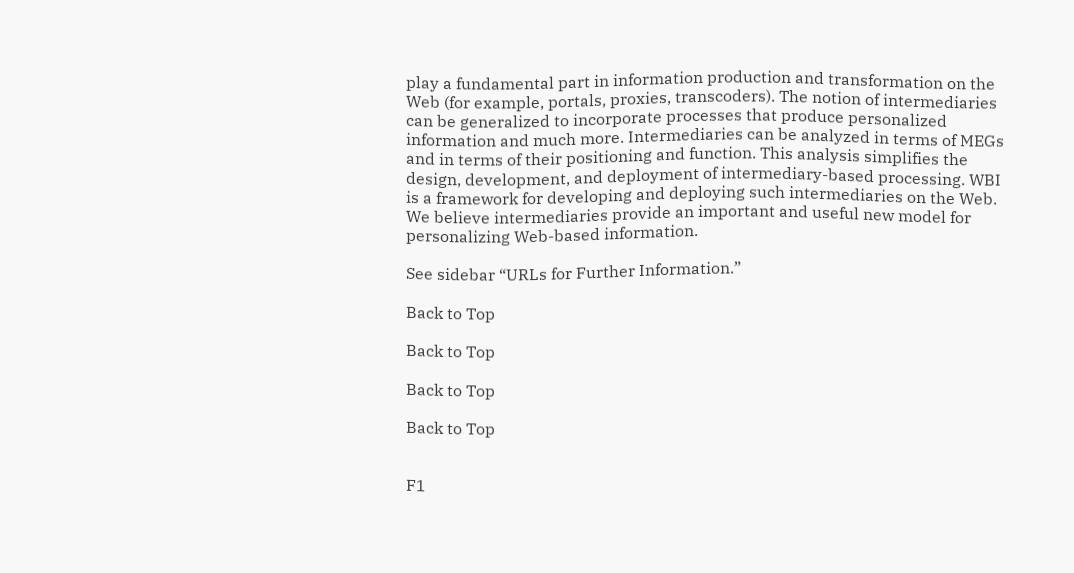play a fundamental part in information production and transformation on the Web (for example, portals, proxies, transcoders). The notion of intermediaries can be generalized to incorporate processes that produce personalized information and much more. Intermediaries can be analyzed in terms of MEGs and in terms of their positioning and function. This analysis simplifies the design, development, and deployment of intermediary-based processing. WBI is a framework for developing and deploying such intermediaries on the Web. We believe intermediaries provide an important and useful new model for personalizing Web-based information.

See sidebar “URLs for Further Information.”

Back to Top

Back to Top

Back to Top

Back to Top


F1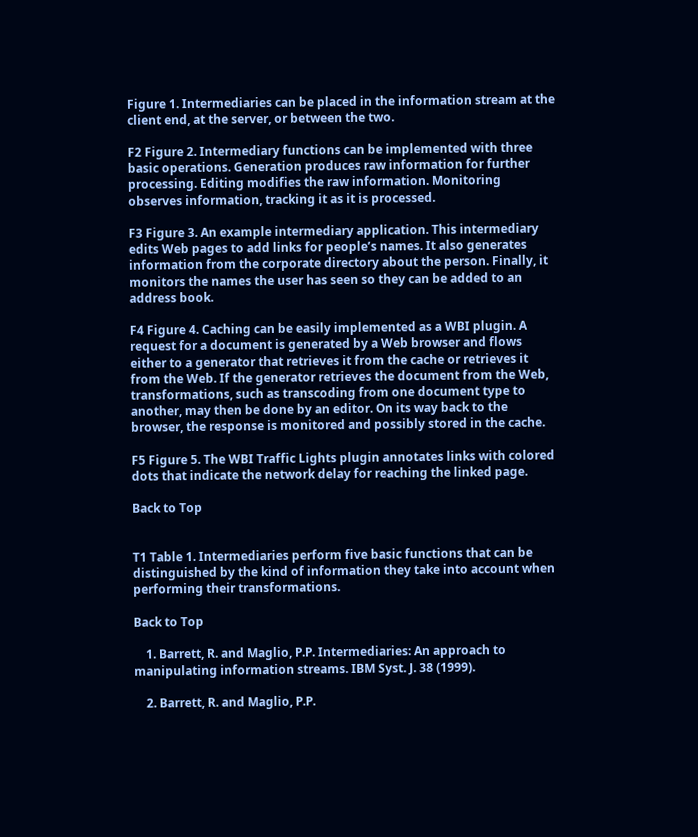Figure 1. Intermediaries can be placed in the information stream at the client end, at the server, or between the two.

F2 Figure 2. Intermediary functions can be implemented with three basic operations. Generation produces raw information for further processing. Editing modifies the raw information. Monitoring observes information, tracking it as it is processed.

F3 Figure 3. An example intermediary application. This intermediary edits Web pages to add links for people’s names. It also generates information from the corporate directory about the person. Finally, it monitors the names the user has seen so they can be added to an address book.

F4 Figure 4. Caching can be easily implemented as a WBI plugin. A request for a document is generated by a Web browser and flows either to a generator that retrieves it from the cache or retrieves it from the Web. If the generator retrieves the document from the Web, transformations, such as transcoding from one document type to another, may then be done by an editor. On its way back to the browser, the response is monitored and possibly stored in the cache.

F5 Figure 5. The WBI Traffic Lights plugin annotates links with colored dots that indicate the network delay for reaching the linked page.

Back to Top


T1 Table 1. Intermediaries perform five basic functions that can be distinguished by the kind of information they take into account when performing their transformations.

Back to Top

    1. Barrett, R. and Maglio, P.P. Intermediaries: An approach to manipulating information streams. IBM Syst. J. 38 (1999).

    2. Barrett, R. and Maglio, P.P.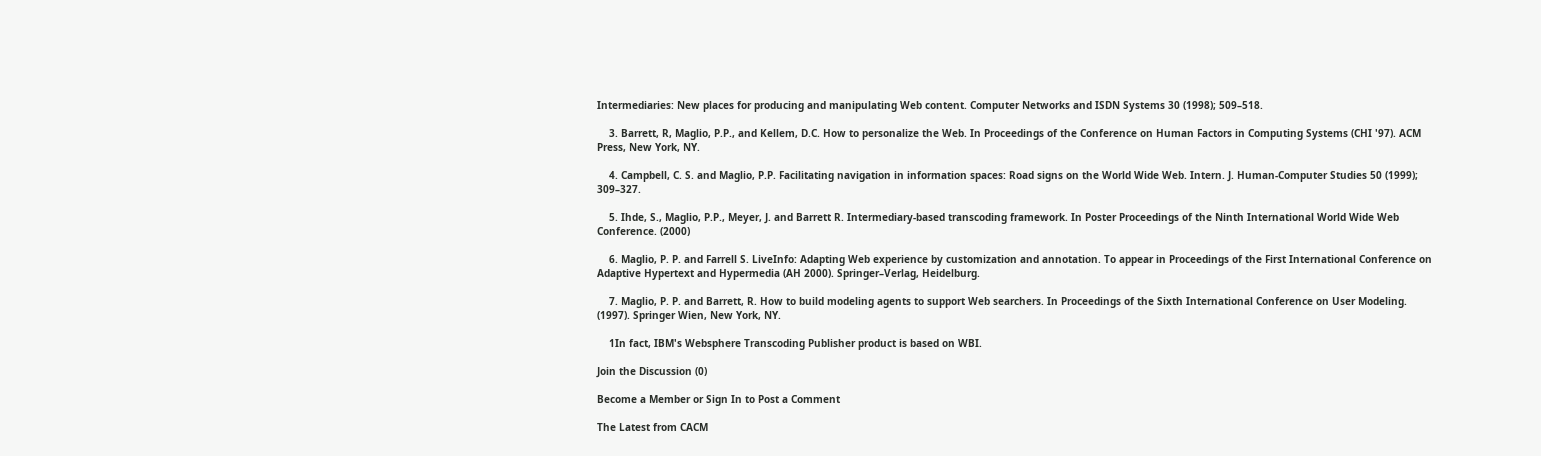Intermediaries: New places for producing and manipulating Web content. Computer Networks and ISDN Systems 30 (1998); 509–518.

    3. Barrett, R, Maglio, P.P., and Kellem, D.C. How to personalize the Web. In Proceedings of the Conference on Human Factors in Computing Systems (CHI '97). ACM Press, New York, NY.

    4. Campbell, C. S. and Maglio, P.P. Facilitating navigation in information spaces: Road signs on the World Wide Web. Intern. J. Human-Computer Studies 50 (1999); 309–327.

    5. Ihde, S., Maglio, P.P., Meyer, J. and Barrett R. Intermediary-based transcoding framework. In Poster Proceedings of the Ninth International World Wide Web Conference. (2000)

    6. Maglio, P. P. and Farrell S. LiveInfo: Adapting Web experience by customization and annotation. To appear in Proceedings of the First International Conference on Adaptive Hypertext and Hypermedia (AH 2000). Springer–Verlag, Heidelburg.

    7. Maglio, P. P. and Barrett, R. How to build modeling agents to support Web searchers. In Proceedings of the Sixth International Conference on User Modeling. (1997). Springer Wien, New York, NY.

    1In fact, IBM's Websphere Transcoding Publisher product is based on WBI.

Join the Discussion (0)

Become a Member or Sign In to Post a Comment

The Latest from CACM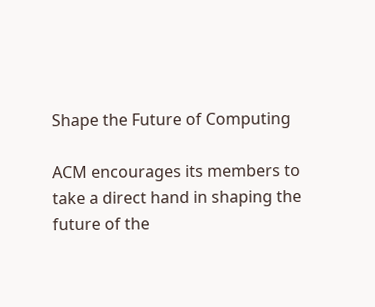Shape the Future of Computing

ACM encourages its members to take a direct hand in shaping the future of the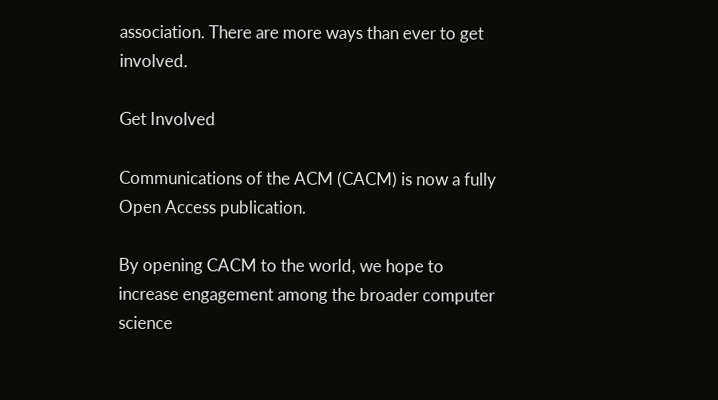association. There are more ways than ever to get involved.

Get Involved

Communications of the ACM (CACM) is now a fully Open Access publication.

By opening CACM to the world, we hope to increase engagement among the broader computer science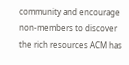community and encourage non-members to discover the rich resources ACM has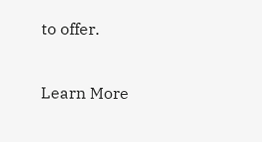to offer.

Learn More